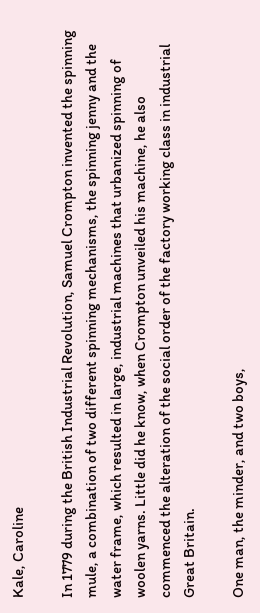Kale, Caroline

In 1779 during the British Industrial Revolution, Samuel Crompton invented the spinning mule, a combination of two different spinning mechanisms, the spinning jenny and the water frame, which resulted in large, industrial machines that urbanized spinning of woolen yarns. Little did he know, when Crompton unveiled his machine, he also commenced the alteration of the social order of the factory working class in industrial Great Britain.

One man, the minder, and two boys,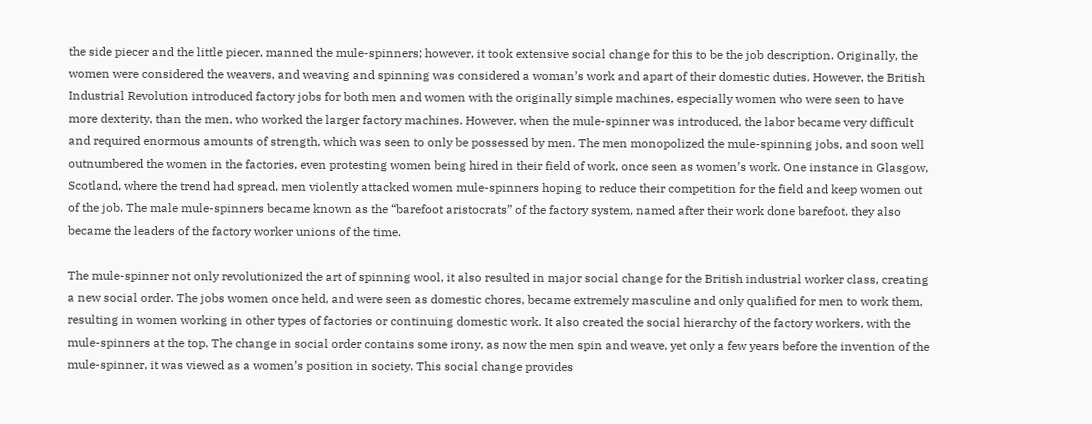the side piecer and the little piecer, manned the mule-spinners; however, it took extensive social change for this to be the job description. Originally, the women were considered the weavers, and weaving and spinning was considered a woman’s work and apart of their domestic duties. However, the British Industrial Revolution introduced factory jobs for both men and women with the originally simple machines, especially women who were seen to have more dexterity, than the men, who worked the larger factory machines. However, when the mule-spinner was introduced, the labor became very difficult and required enormous amounts of strength, which was seen to only be possessed by men. The men monopolized the mule-spinning jobs, and soon well outnumbered the women in the factories, even protesting women being hired in their field of work, once seen as women’s work. One instance in Glasgow, Scotland, where the trend had spread, men violently attacked women mule-spinners hoping to reduce their competition for the field and keep women out of the job. The male mule-spinners became known as the “barefoot aristocrats” of the factory system, named after their work done barefoot, they also became the leaders of the factory worker unions of the time.

The mule-spinner not only revolutionized the art of spinning wool, it also resulted in major social change for the British industrial worker class, creating a new social order. The jobs women once held, and were seen as domestic chores, became extremely masculine and only qualified for men to work them, resulting in women working in other types of factories or continuing domestic work. It also created the social hierarchy of the factory workers, with the mule-spinners at the top. The change in social order contains some irony, as now the men spin and weave, yet only a few years before the invention of the mule-spinner, it was viewed as a women’s position in society. This social change provides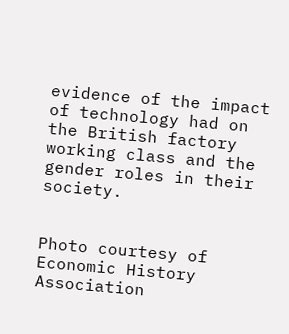evidence of the impact of technology had on the British factory working class and the gender roles in their society.


Photo courtesy of Economic History Association